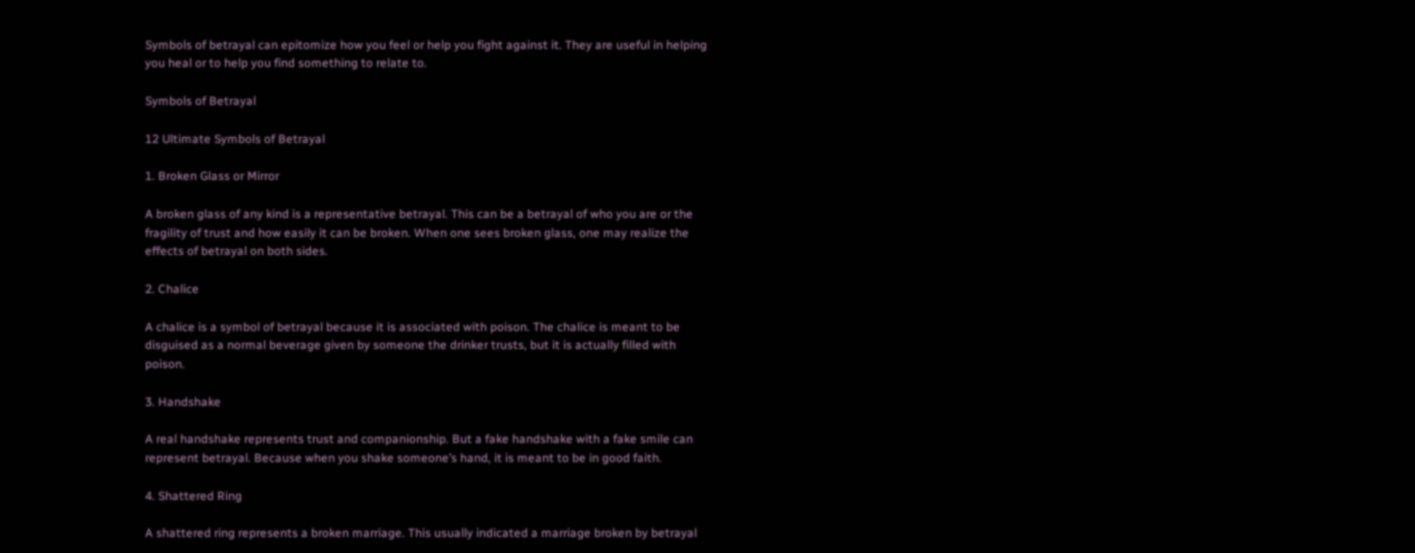Symbols of betrayal can epitomize how you feel or help you fight against it. They are useful in helping you heal or to help you find something to relate to.

Symbols of Betrayal

12 Ultimate Symbols of Betrayal

1. Broken Glass or Mirror

A broken glass of any kind is a representative betrayal. This can be a betrayal of who you are or the fragility of trust and how easily it can be broken. When one sees broken glass, one may realize the effects of betrayal on both sides.

2. Chalice

A chalice is a symbol of betrayal because it is associated with poison. The chalice is meant to be disguised as a normal beverage given by someone the drinker trusts, but it is actually filled with poison.

3. Handshake

A real handshake represents trust and companionship. But a fake handshake with a fake smile can represent betrayal. Because when you shake someone’s hand, it is meant to be in good faith.

4. Shattered Ring

A shattered ring represents a broken marriage. This usually indicated a marriage broken by betrayal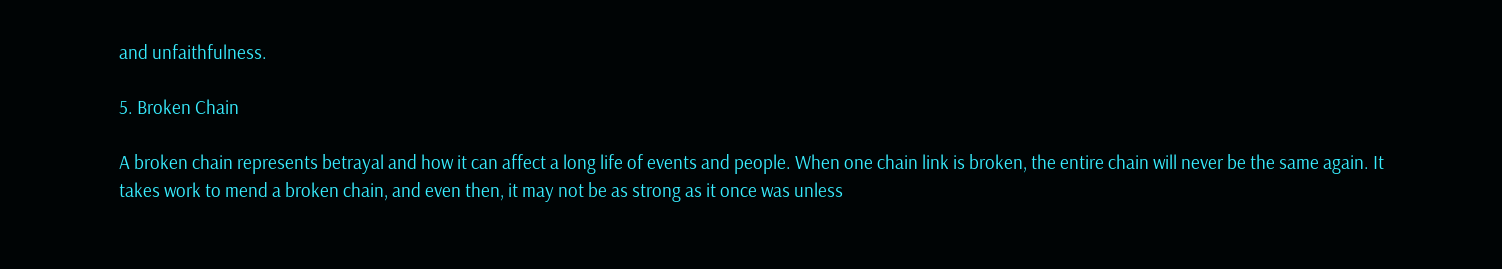and unfaithfulness.

5. Broken Chain

A broken chain represents betrayal and how it can affect a long life of events and people. When one chain link is broken, the entire chain will never be the same again. It takes work to mend a broken chain, and even then, it may not be as strong as it once was unless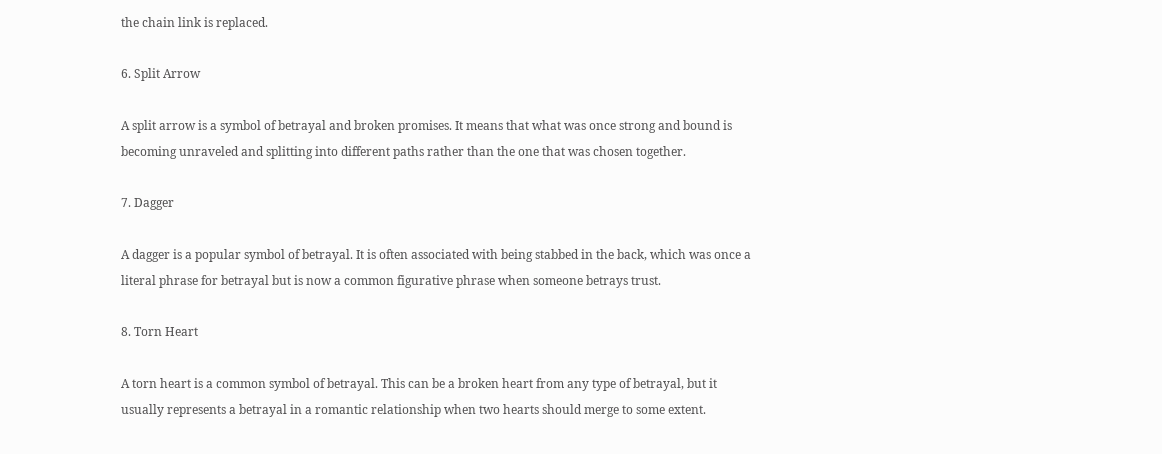the chain link is replaced.

6. Split Arrow

A split arrow is a symbol of betrayal and broken promises. It means that what was once strong and bound is becoming unraveled and splitting into different paths rather than the one that was chosen together.

7. Dagger

A dagger is a popular symbol of betrayal. It is often associated with being stabbed in the back, which was once a literal phrase for betrayal but is now a common figurative phrase when someone betrays trust.

8. Torn Heart

A torn heart is a common symbol of betrayal. This can be a broken heart from any type of betrayal, but it usually represents a betrayal in a romantic relationship when two hearts should merge to some extent.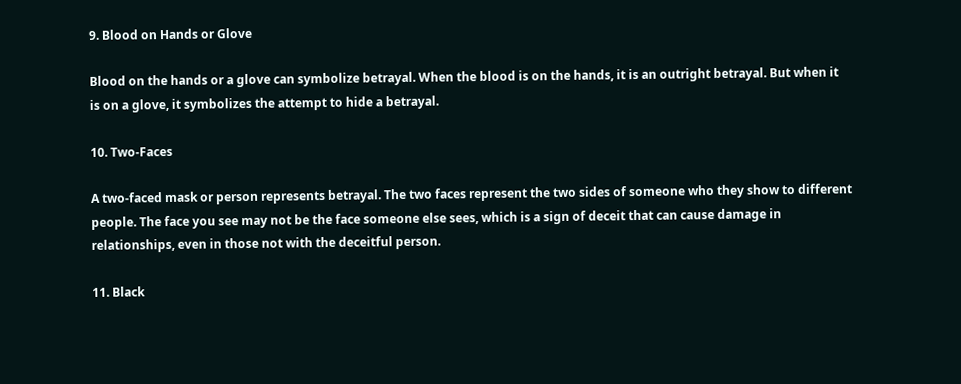9. Blood on Hands or Glove

Blood on the hands or a glove can symbolize betrayal. When the blood is on the hands, it is an outright betrayal. But when it is on a glove, it symbolizes the attempt to hide a betrayal.

10. Two-Faces

A two-faced mask or person represents betrayal. The two faces represent the two sides of someone who they show to different people. The face you see may not be the face someone else sees, which is a sign of deceit that can cause damage in relationships, even in those not with the deceitful person.

11. Black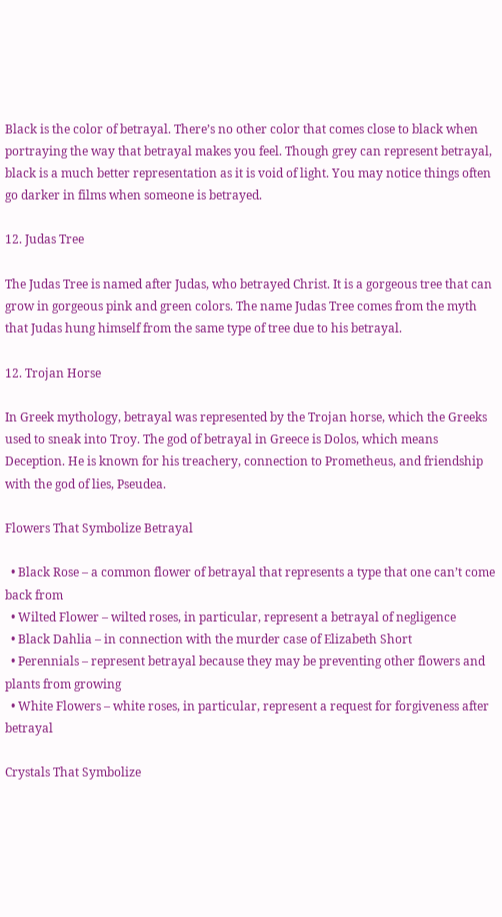Black is the color of betrayal. There’s no other color that comes close to black when portraying the way that betrayal makes you feel. Though grey can represent betrayal, black is a much better representation as it is void of light. You may notice things often go darker in films when someone is betrayed.

12. Judas Tree

The Judas Tree is named after Judas, who betrayed Christ. It is a gorgeous tree that can grow in gorgeous pink and green colors. The name Judas Tree comes from the myth that Judas hung himself from the same type of tree due to his betrayal.

12. Trojan Horse

In Greek mythology, betrayal was represented by the Trojan horse, which the Greeks used to sneak into Troy. The god of betrayal in Greece is Dolos, which means Deception. He is known for his treachery, connection to Prometheus, and friendship with the god of lies, Pseudea.

Flowers That Symbolize Betrayal

  • Black Rose – a common flower of betrayal that represents a type that one can’t come back from
  • Wilted Flower – wilted roses, in particular, represent a betrayal of negligence
  • Black Dahlia – in connection with the murder case of Elizabeth Short
  • Perennials – represent betrayal because they may be preventing other flowers and plants from growing
  • White Flowers – white roses, in particular, represent a request for forgiveness after betrayal

Crystals That Symbolize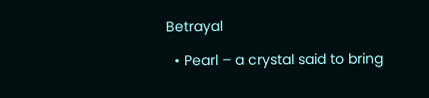Betrayal

  • Pearl – a crystal said to bring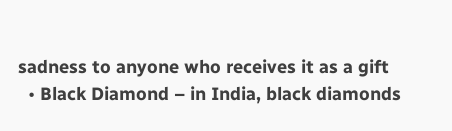sadness to anyone who receives it as a gift
  • Black Diamond – in India, black diamonds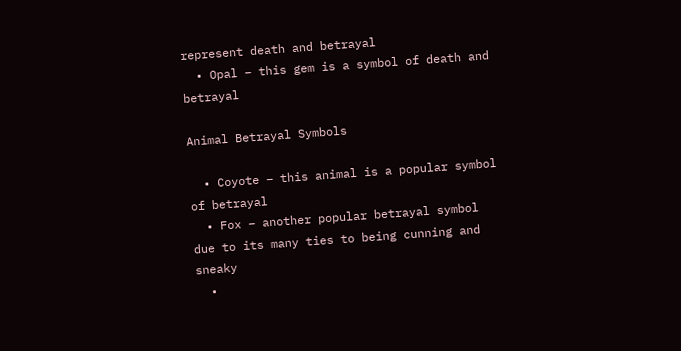represent death and betrayal
  • Opal – this gem is a symbol of death and betrayal

Animal Betrayal Symbols

  • Coyote – this animal is a popular symbol of betrayal
  • Fox – another popular betrayal symbol due to its many ties to being cunning and sneaky
  •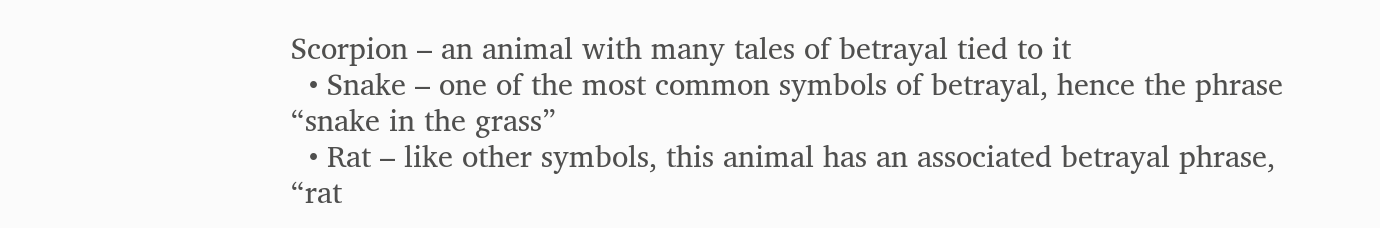Scorpion – an animal with many tales of betrayal tied to it
  • Snake – one of the most common symbols of betrayal, hence the phrase “snake in the grass”
  • Rat – like other symbols, this animal has an associated betrayal phrase, “rat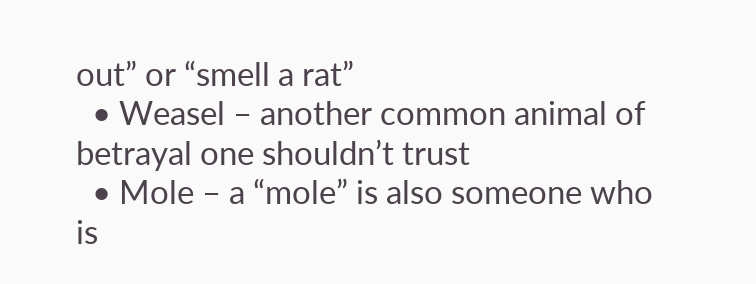out” or “smell a rat”
  • Weasel – another common animal of betrayal one shouldn’t trust
  • Mole – a “mole” is also someone who is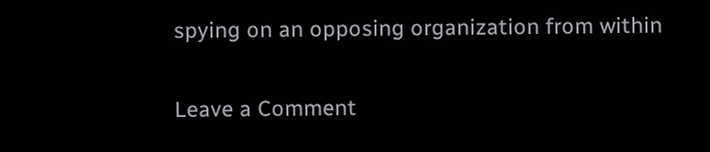spying on an opposing organization from within

Leave a Comment